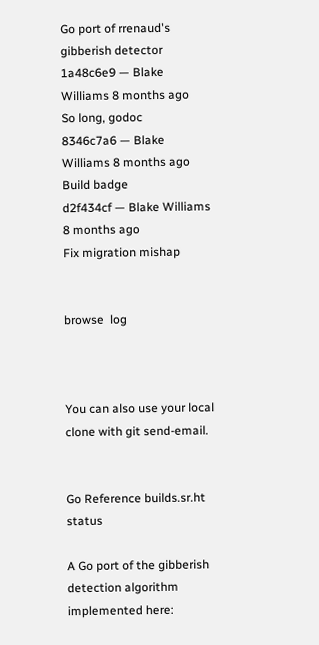Go port of rrenaud's gibberish detector
1a48c6e9 — Blake Williams 8 months ago
So long, godoc
8346c7a6 — Blake Williams 8 months ago
Build badge
d2f434cf — Blake Williams 8 months ago
Fix migration mishap


browse  log



You can also use your local clone with git send-email.


Go Reference builds.sr.ht status

A Go port of the gibberish detection algorithm implemented here: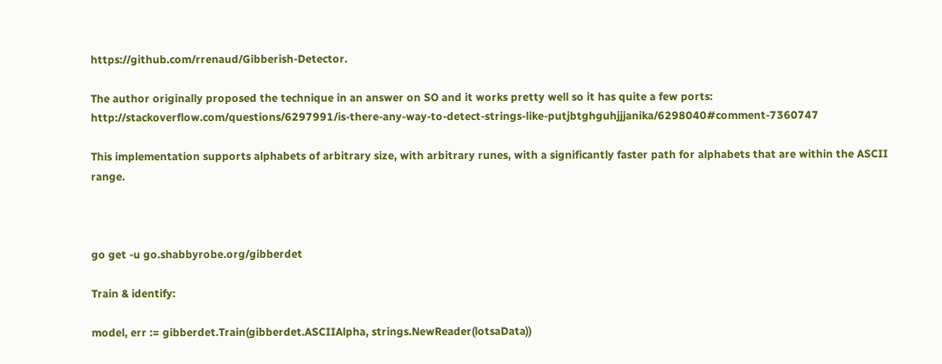https://github.com/rrenaud/Gibberish-Detector.

The author originally proposed the technique in an answer on SO and it works pretty well so it has quite a few ports: http://stackoverflow.com/questions/6297991/is-there-any-way-to-detect-strings-like-putjbtghguhjjjanika/6298040#comment-7360747

This implementation supports alphabets of arbitrary size, with arbitrary runes, with a significantly faster path for alphabets that are within the ASCII range.



go get -u go.shabbyrobe.org/gibberdet

Train & identify:

model, err := gibberdet.Train(gibberdet.ASCIIAlpha, strings.NewReader(lotsaData))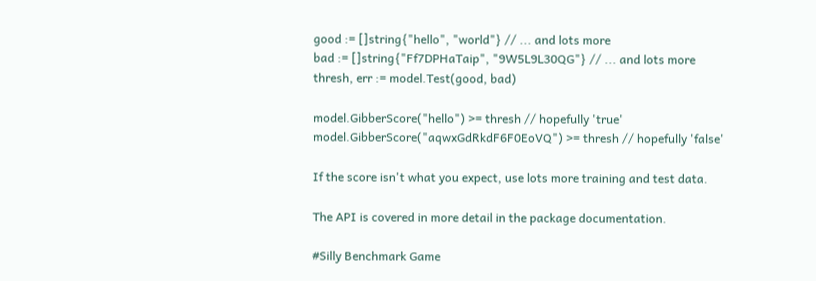good := []string{"hello", "world"} // ... and lots more
bad := []string{"Ff7DPHaTaip", "9W5L9L30QG"} // ... and lots more
thresh, err := model.Test(good, bad)

model.GibberScore("hello") >= thresh // hopefully 'true'
model.GibberScore("aqwxGdRkdF6F0EoVQ") >= thresh // hopefully 'false'

If the score isn't what you expect, use lots more training and test data.

The API is covered in more detail in the package documentation.

#Silly Benchmark Game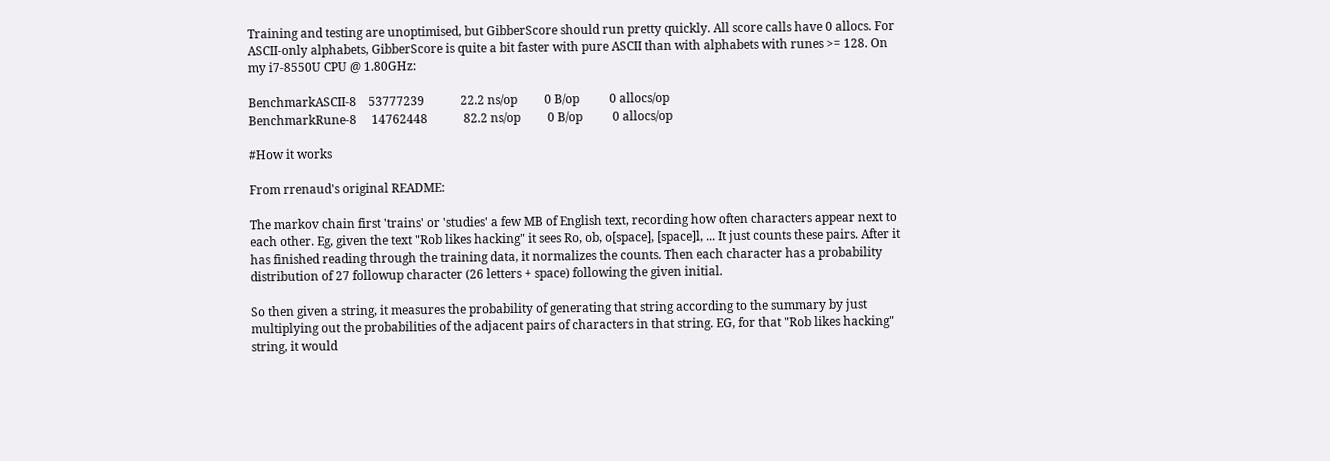Training and testing are unoptimised, but GibberScore should run pretty quickly. All score calls have 0 allocs. For ASCII-only alphabets, GibberScore is quite a bit faster with pure ASCII than with alphabets with runes >= 128. On my i7-8550U CPU @ 1.80GHz:

BenchmarkASCII-8    53777239            22.2 ns/op         0 B/op          0 allocs/op
BenchmarkRune-8     14762448            82.2 ns/op         0 B/op          0 allocs/op

#How it works

From rrenaud's original README:

The markov chain first 'trains' or 'studies' a few MB of English text, recording how often characters appear next to each other. Eg, given the text "Rob likes hacking" it sees Ro, ob, o[space], [space]l, ... It just counts these pairs. After it has finished reading through the training data, it normalizes the counts. Then each character has a probability distribution of 27 followup character (26 letters + space) following the given initial.

So then given a string, it measures the probability of generating that string according to the summary by just multiplying out the probabilities of the adjacent pairs of characters in that string. EG, for that "Rob likes hacking" string, it would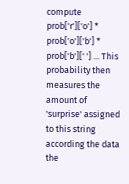compute prob['r']['o'] * prob['o']['b'] * prob['b'][' '] ... This probability then measures the amount of 'surprise' assigned to this string according the data the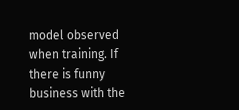model observed when training. If there is funny business with the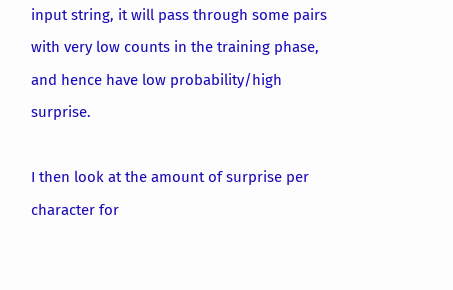input string, it will pass through some pairs with very low counts in the training phase, and hence have low probability/high surprise.

I then look at the amount of surprise per character for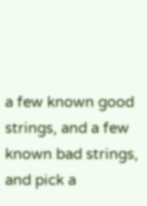a few known good strings, and a few known bad strings, and pick a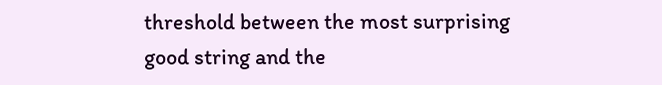threshold between the most surprising good string and the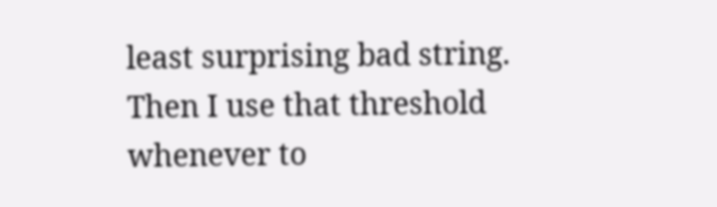least surprising bad string. Then I use that threshold whenever to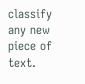classify any new piece of text.